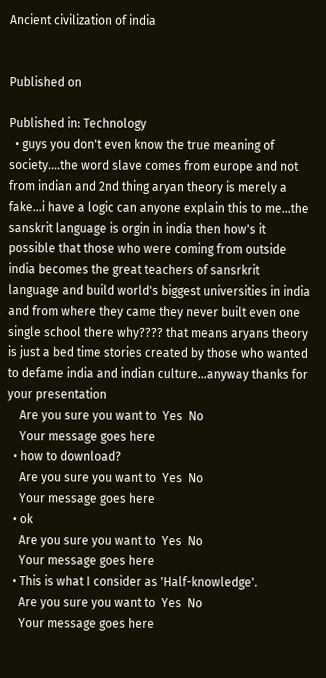Ancient civilization of india


Published on

Published in: Technology
  • guys you don't even know the true meaning of society....the word slave comes from europe and not from indian and 2nd thing aryan theory is merely a fake...i have a logic can anyone explain this to me...the sanskrit language is orgin in india then how's it possible that those who were coming from outside india becomes the great teachers of sansrkrit language and build world's biggest universities in india and from where they came they never built even one single school there why???? that means aryans theory is just a bed time stories created by those who wanted to defame india and indian culture...anyway thanks for your presentation
    Are you sure you want to  Yes  No
    Your message goes here
  • how to download?
    Are you sure you want to  Yes  No
    Your message goes here
  • ok
    Are you sure you want to  Yes  No
    Your message goes here
  • This is what I consider as 'Half-knowledge'.
    Are you sure you want to  Yes  No
    Your message goes here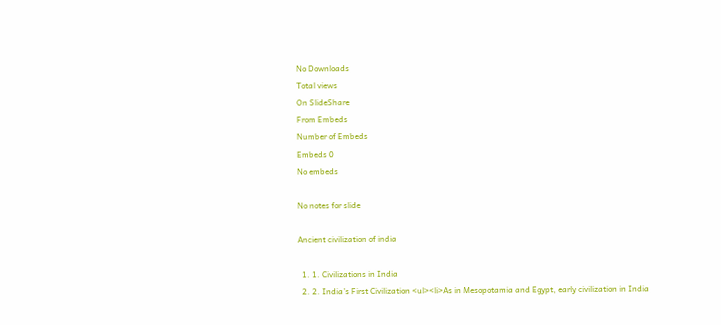No Downloads
Total views
On SlideShare
From Embeds
Number of Embeds
Embeds 0
No embeds

No notes for slide

Ancient civilization of india

  1. 1. Civilizations in India
  2. 2. India’s First Civilization <ul><li>As in Mesopotamia and Egypt, early civilization in India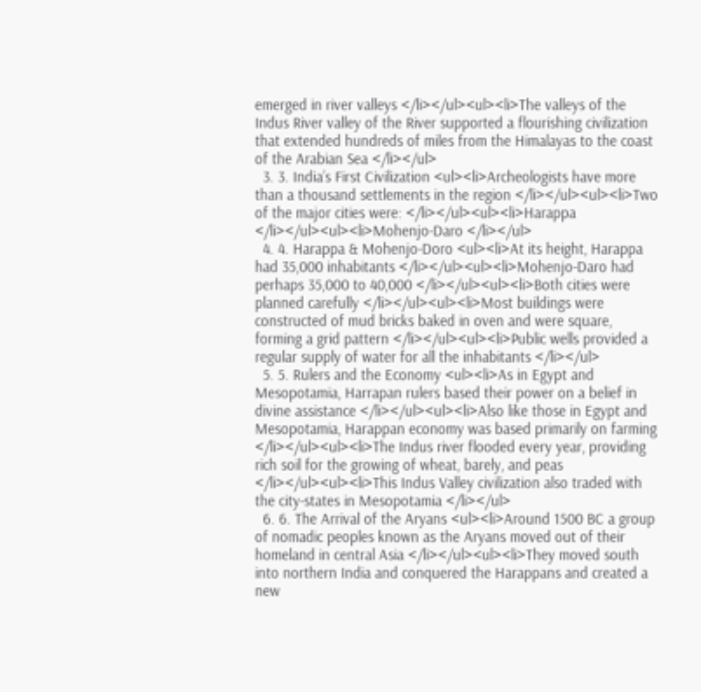emerged in river valleys </li></ul><ul><li>The valleys of the Indus River valley of the River supported a flourishing civilization that extended hundreds of miles from the Himalayas to the coast of the Arabian Sea </li></ul>
  3. 3. India’s First Civilization <ul><li>Archeologists have more than a thousand settlements in the region </li></ul><ul><li>Two of the major cities were: </li></ul><ul><li>Harappa </li></ul><ul><li>Mohenjo-Daro </li></ul>
  4. 4. Harappa & Mohenjo-Doro <ul><li>At its height, Harappa had 35,000 inhabitants </li></ul><ul><li>Mohenjo-Daro had perhaps 35,000 to 40,000 </li></ul><ul><li>Both cities were planned carefully </li></ul><ul><li>Most buildings were constructed of mud bricks baked in oven and were square, forming a grid pattern </li></ul><ul><li>Public wells provided a regular supply of water for all the inhabitants </li></ul>
  5. 5. Rulers and the Economy <ul><li>As in Egypt and Mesopotamia, Harrapan rulers based their power on a belief in divine assistance </li></ul><ul><li>Also like those in Egypt and Mesopotamia, Harappan economy was based primarily on farming </li></ul><ul><li>The Indus river flooded every year, providing rich soil for the growing of wheat, barely, and peas </li></ul><ul><li>This Indus Valley civilization also traded with the city-states in Mesopotamia </li></ul>
  6. 6. The Arrival of the Aryans <ul><li>Around 1500 BC a group of nomadic peoples known as the Aryans moved out of their homeland in central Asia </li></ul><ul><li>They moved south into northern India and conquered the Harappans and created a new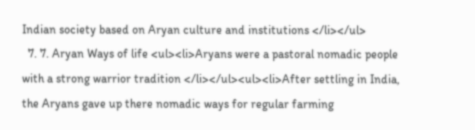Indian society based on Aryan culture and institutions </li></ul>
  7. 7. Aryan Ways of life <ul><li>Aryans were a pastoral nomadic people with a strong warrior tradition </li></ul><ul><li>After settling in India, the Aryans gave up there nomadic ways for regular farming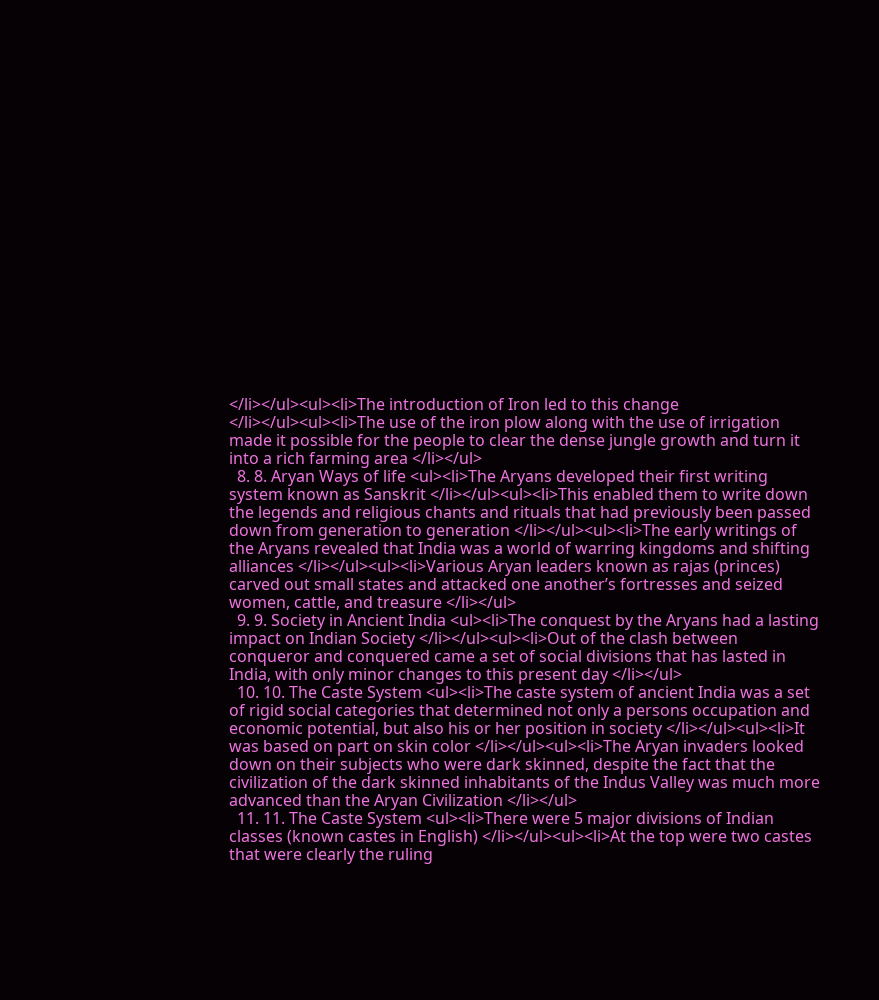</li></ul><ul><li>The introduction of Iron led to this change </li></ul><ul><li>The use of the iron plow along with the use of irrigation made it possible for the people to clear the dense jungle growth and turn it into a rich farming area </li></ul>
  8. 8. Aryan Ways of life <ul><li>The Aryans developed their first writing system known as Sanskrit </li></ul><ul><li>This enabled them to write down the legends and religious chants and rituals that had previously been passed down from generation to generation </li></ul><ul><li>The early writings of the Aryans revealed that India was a world of warring kingdoms and shifting alliances </li></ul><ul><li>Various Aryan leaders known as rajas (princes) carved out small states and attacked one another’s fortresses and seized women, cattle, and treasure </li></ul>
  9. 9. Society in Ancient India <ul><li>The conquest by the Aryans had a lasting impact on Indian Society </li></ul><ul><li>Out of the clash between conqueror and conquered came a set of social divisions that has lasted in India, with only minor changes to this present day </li></ul>
  10. 10. The Caste System <ul><li>The caste system of ancient India was a set of rigid social categories that determined not only a persons occupation and economic potential, but also his or her position in society </li></ul><ul><li>It was based on part on skin color </li></ul><ul><li>The Aryan invaders looked down on their subjects who were dark skinned, despite the fact that the civilization of the dark skinned inhabitants of the Indus Valley was much more advanced than the Aryan Civilization </li></ul>
  11. 11. The Caste System <ul><li>There were 5 major divisions of Indian classes (known castes in English) </li></ul><ul><li>At the top were two castes that were clearly the ruling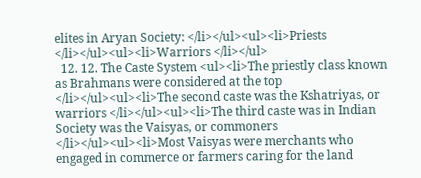elites in Aryan Society: </li></ul><ul><li>Priests </li></ul><ul><li>Warriors </li></ul>
  12. 12. The Caste System <ul><li>The priestly class known as Brahmans were considered at the top </li></ul><ul><li>The second caste was the Kshatriyas, or warriors </li></ul><ul><li>The third caste was in Indian Society was the Vaisyas, or commoners </li></ul><ul><li>Most Vaisyas were merchants who engaged in commerce or farmers caring for the land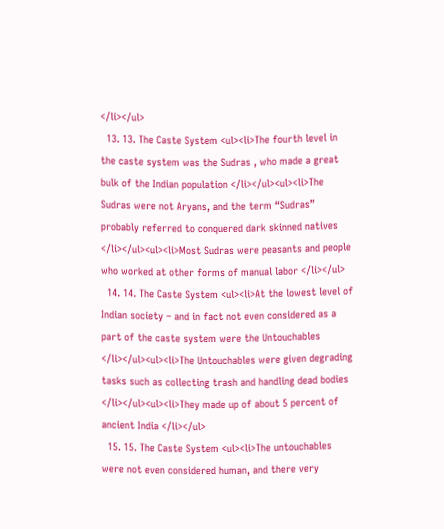</li></ul>
  13. 13. The Caste System <ul><li>The fourth level in the caste system was the Sudras , who made a great bulk of the Indian population </li></ul><ul><li>The Sudras were not Aryans, and the term “Sudras” probably referred to conquered dark skinned natives </li></ul><ul><li>Most Sudras were peasants and people who worked at other forms of manual labor </li></ul>
  14. 14. The Caste System <ul><li>At the lowest level of Indian society – and in fact not even considered as a part of the caste system were the Untouchables </li></ul><ul><li>The Untouchables were given degrading tasks such as collecting trash and handling dead bodies </li></ul><ul><li>They made up of about 5 percent of ancient India </li></ul>
  15. 15. The Caste System <ul><li>The untouchables were not even considered human, and there very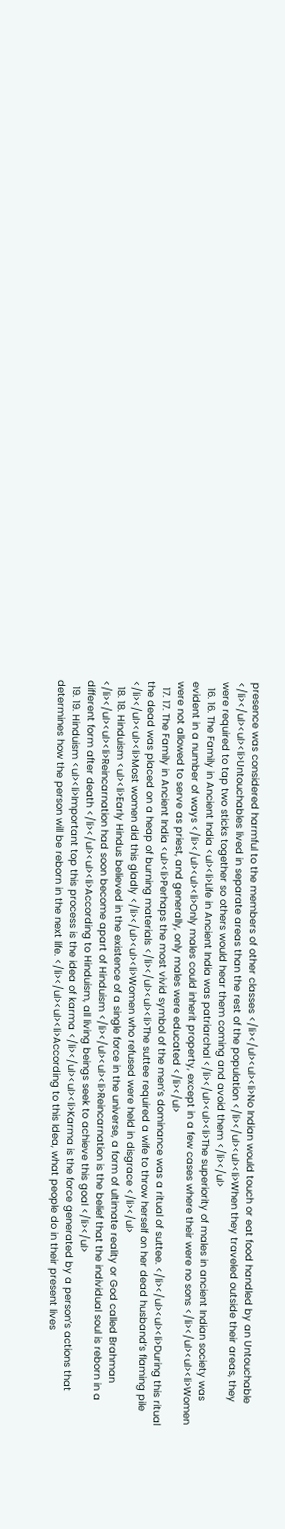presence was considered harmful to the members of other classes </li></ul><ul><li>No Indian would touch or eat food handled by an Untouchable </li></ul><ul><li>Untouchables lived in separate areas than the rest of the population </li></ul><ul><li>When they traveled outside their areas, they were required to tap two sticks together so others would hear them coming and avoid them </li></ul>
  16. 16. The Family in Ancient India <ul><li>Life in Ancient India was patriarchal </li></ul><ul><li>The superiority of males in ancient Indian society was evident in a number of ways </li></ul><ul><li>Only males could inherit property, except in a few cases where their were no sons </li></ul><ul><li>Women were not allowed to serve as priest, and generally, only males were educated </li></ul>
  17. 17. The Family in Ancient India <ul><li>Perhaps the most vivid symbol of the men’s dominance was a ritual of suttee. </li></ul><ul><li>During this ritual the dead was placed on a heap of burning materials </li></ul><ul><li>The suttee required a wife to throw herself on her dead husband’s flaming pile </li></ul><ul><li>Most women did this gladly </li></ul><ul><li>Women who refused were held in disgrace </li></ul>
  18. 18. Hinduism <ul><li>Early Hindus believed in the existence of a single force in the universe, a form of ultimate reality or God called Brahman </li></ul><ul><li>Reincarnation had soon become apart of Hinduism </li></ul><ul><li>Reincarnation is the belief that the individual soul is reborn in a different form after death </li></ul><ul><li>According to Hinduism, all living beings seek to achieve this goal </li></ul>
  19. 19. Hinduism <ul><li>Important top this process is the idea of karma </li></ul><ul><li>Karma is the force generated by a person’s actions that determines how the person will be reborn in the next life. </li></ul><ul><li>According to this Idea, what people do in their present lives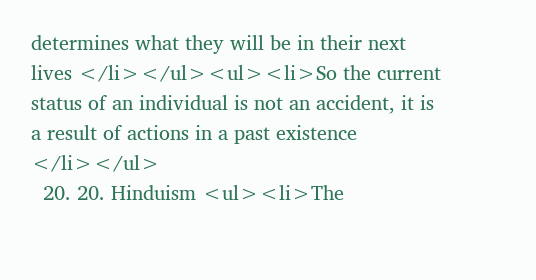determines what they will be in their next lives </li></ul><ul><li>So the current status of an individual is not an accident, it is a result of actions in a past existence </li></ul>
  20. 20. Hinduism <ul><li>The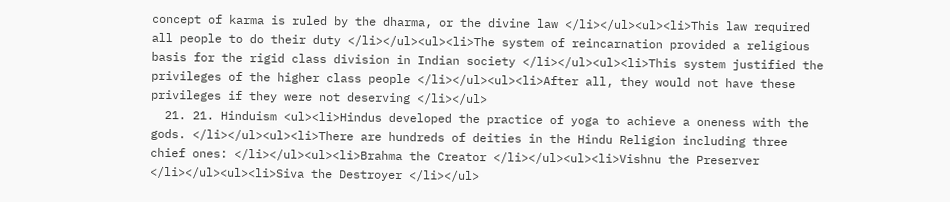concept of karma is ruled by the dharma, or the divine law </li></ul><ul><li>This law required all people to do their duty </li></ul><ul><li>The system of reincarnation provided a religious basis for the rigid class division in Indian society </li></ul><ul><li>This system justified the privileges of the higher class people </li></ul><ul><li>After all, they would not have these privileges if they were not deserving </li></ul>
  21. 21. Hinduism <ul><li>Hindus developed the practice of yoga to achieve a oneness with the gods. </li></ul><ul><li>There are hundreds of deities in the Hindu Religion including three chief ones: </li></ul><ul><li>Brahma the Creator </li></ul><ul><li>Vishnu the Preserver </li></ul><ul><li>Siva the Destroyer </li></ul>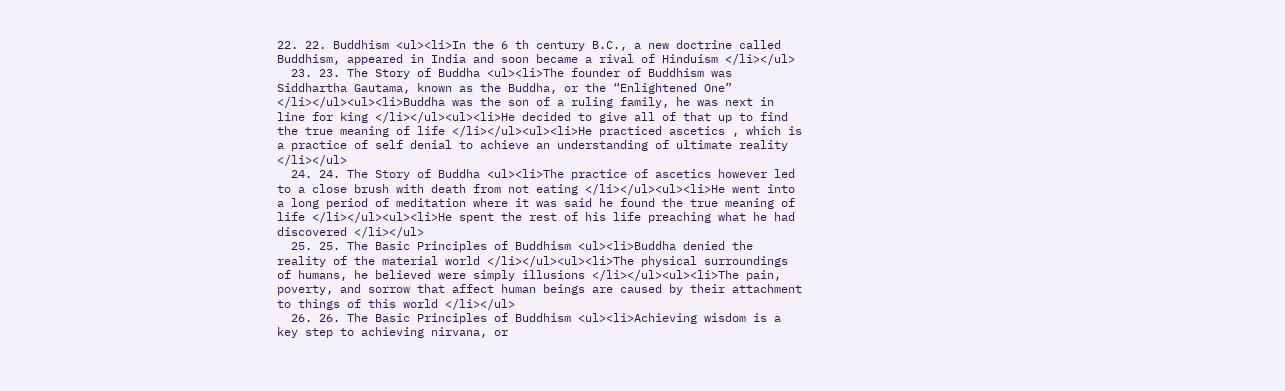22. 22. Buddhism <ul><li>In the 6 th century B.C., a new doctrine called Buddhism, appeared in India and soon became a rival of Hinduism </li></ul>
  23. 23. The Story of Buddha <ul><li>The founder of Buddhism was Siddhartha Gautama, known as the Buddha, or the “Enlightened One” </li></ul><ul><li>Buddha was the son of a ruling family, he was next in line for king </li></ul><ul><li>He decided to give all of that up to find the true meaning of life </li></ul><ul><li>He practiced ascetics , which is a practice of self denial to achieve an understanding of ultimate reality </li></ul>
  24. 24. The Story of Buddha <ul><li>The practice of ascetics however led to a close brush with death from not eating </li></ul><ul><li>He went into a long period of meditation where it was said he found the true meaning of life </li></ul><ul><li>He spent the rest of his life preaching what he had discovered </li></ul>
  25. 25. The Basic Principles of Buddhism <ul><li>Buddha denied the reality of the material world </li></ul><ul><li>The physical surroundings of humans, he believed were simply illusions </li></ul><ul><li>The pain, poverty, and sorrow that affect human beings are caused by their attachment to things of this world </li></ul>
  26. 26. The Basic Principles of Buddhism <ul><li>Achieving wisdom is a key step to achieving nirvana, or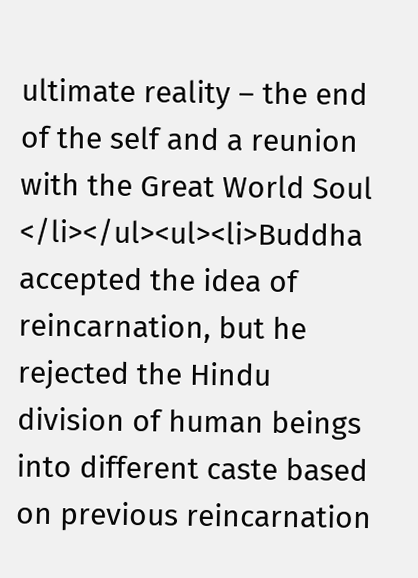ultimate reality – the end of the self and a reunion with the Great World Soul </li></ul><ul><li>Buddha accepted the idea of reincarnation, but he rejected the Hindu division of human beings into different caste based on previous reincarnation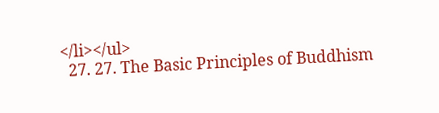</li></ul>
  27. 27. The Basic Principles of Buddhism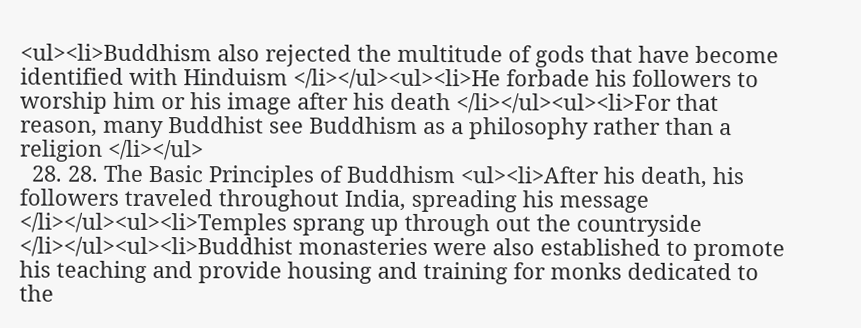<ul><li>Buddhism also rejected the multitude of gods that have become identified with Hinduism </li></ul><ul><li>He forbade his followers to worship him or his image after his death </li></ul><ul><li>For that reason, many Buddhist see Buddhism as a philosophy rather than a religion </li></ul>
  28. 28. The Basic Principles of Buddhism <ul><li>After his death, his followers traveled throughout India, spreading his message </li></ul><ul><li>Temples sprang up through out the countryside </li></ul><ul><li>Buddhist monasteries were also established to promote his teaching and provide housing and training for monks dedicated to the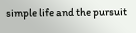simple life and the pursuit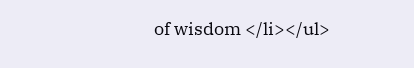of wisdom </li></ul>